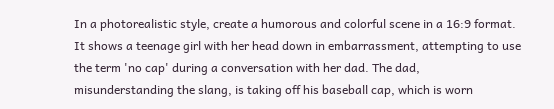In a photorealistic style, create a humorous and colorful scene in a 16:9 format. It shows a teenage girl with her head down in embarrassment, attempting to use the term 'no cap' during a conversation with her dad. The dad, misunderstanding the slang, is taking off his baseball cap, which is worn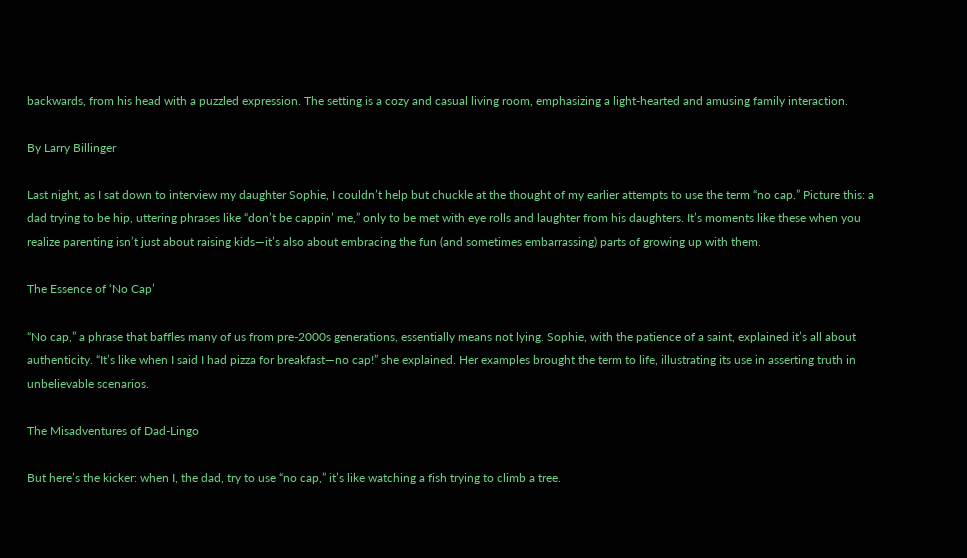backwards, from his head with a puzzled expression. The setting is a cozy and casual living room, emphasizing a light-hearted and amusing family interaction.

By Larry Billinger

Last night, as I sat down to interview my daughter Sophie, I couldn’t help but chuckle at the thought of my earlier attempts to use the term “no cap.” Picture this: a dad trying to be hip, uttering phrases like “don’t be cappin’ me,” only to be met with eye rolls and laughter from his daughters. It’s moments like these when you realize parenting isn’t just about raising kids—it’s also about embracing the fun (and sometimes embarrassing) parts of growing up with them.

The Essence of ‘No Cap’

“No cap,” a phrase that baffles many of us from pre-2000s generations, essentially means not lying. Sophie, with the patience of a saint, explained it’s all about authenticity. “It’s like when I said I had pizza for breakfast—no cap!” she explained. Her examples brought the term to life, illustrating its use in asserting truth in unbelievable scenarios.

The Misadventures of Dad-Lingo

But here’s the kicker: when I, the dad, try to use “no cap,” it’s like watching a fish trying to climb a tree.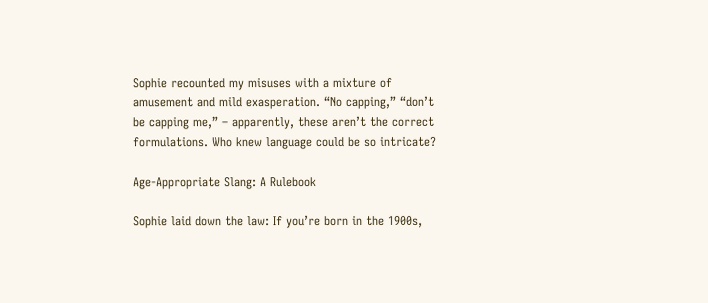Sophie recounted my misuses with a mixture of amusement and mild exasperation. “No capping,” “don’t be capping me,” – apparently, these aren’t the correct formulations. Who knew language could be so intricate?

Age-Appropriate Slang: A Rulebook

Sophie laid down the law: If you’re born in the 1900s,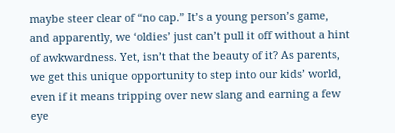maybe steer clear of “no cap.” It’s a young person’s game, and apparently, we ‘oldies’ just can’t pull it off without a hint of awkwardness. Yet, isn’t that the beauty of it? As parents, we get this unique opportunity to step into our kids’ world, even if it means tripping over new slang and earning a few eye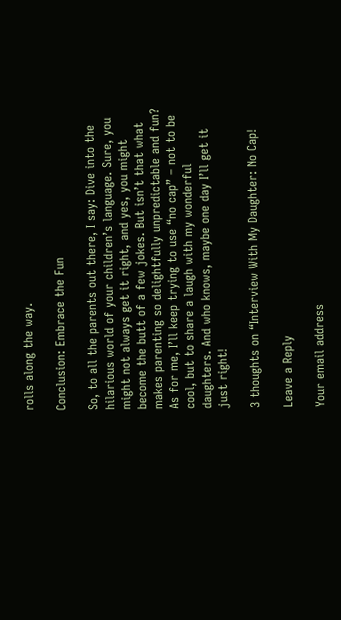rolls along the way.

Conclusion: Embrace the Fun

So, to all the parents out there, I say: Dive into the hilarious world of your children’s language. Sure, you might not always get it right, and yes, you might become the butt of a few jokes. But isn’t that what makes parenting so delightfully unpredictable and fun? As for me, I’ll keep trying to use “no cap” – not to be cool, but to share a laugh with my wonderful daughters. And who knows, maybe one day I’ll get it just right!

3 thoughts on “Interview With My Daughter: No Cap!

Leave a Reply

Your email address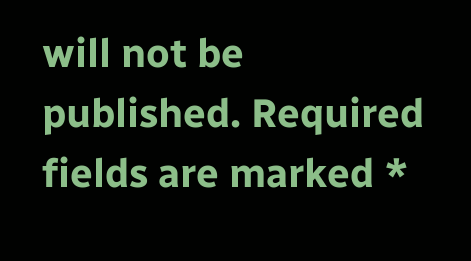will not be published. Required fields are marked *